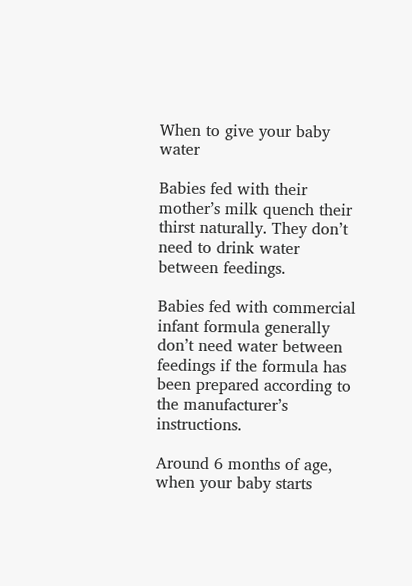When to give your baby water

Babies fed with their mother’s milk quench their thirst naturally. They don’t need to drink water between feedings.

Babies fed with commercial infant formula generally don’t need water between feedings if the formula has been prepared according to the manufacturer’s instructions.

Around 6 months of age, when your baby starts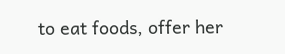to eat foods, offer her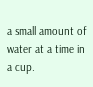a small amount of water at a time in a cup.